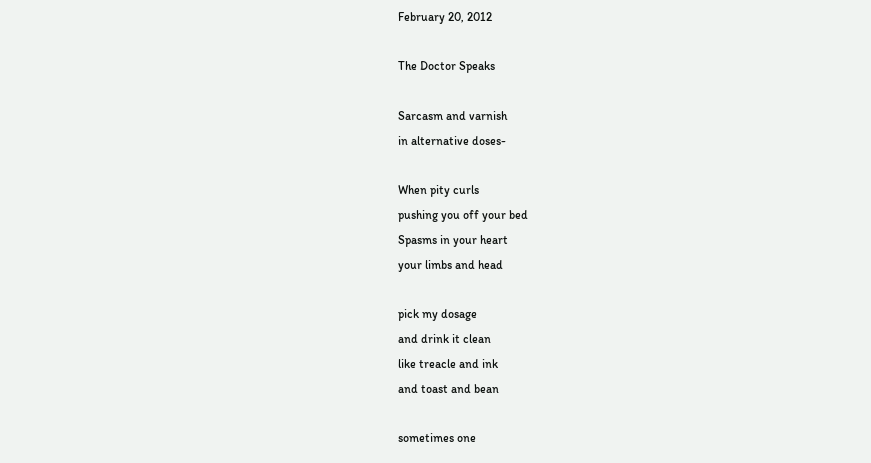February 20, 2012

The Doctor Speaks

Sarcasm and varnish
in alternative doses-

When pity curls
pushing you off your bed
Spasms in your heart
your limbs and head

pick my dosage
and drink it clean
like treacle and ink
and toast and bean

sometimes one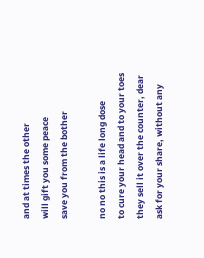and at times the other
will gift you some peace
save you from the bother

no no this is a life long dose
to cure your head and to your toes
they sell it over the counter, dear
ask for your share, without any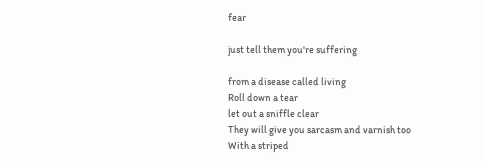fear

just tell them you're suffering

from a disease called living
Roll down a tear
let out a sniffle clear
They will give you sarcasm and varnish too
With a striped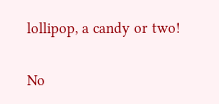lollipop, a candy or two!

No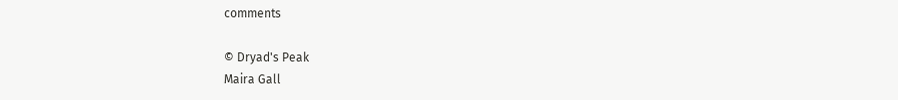comments

© Dryad's Peak
Maira Gall